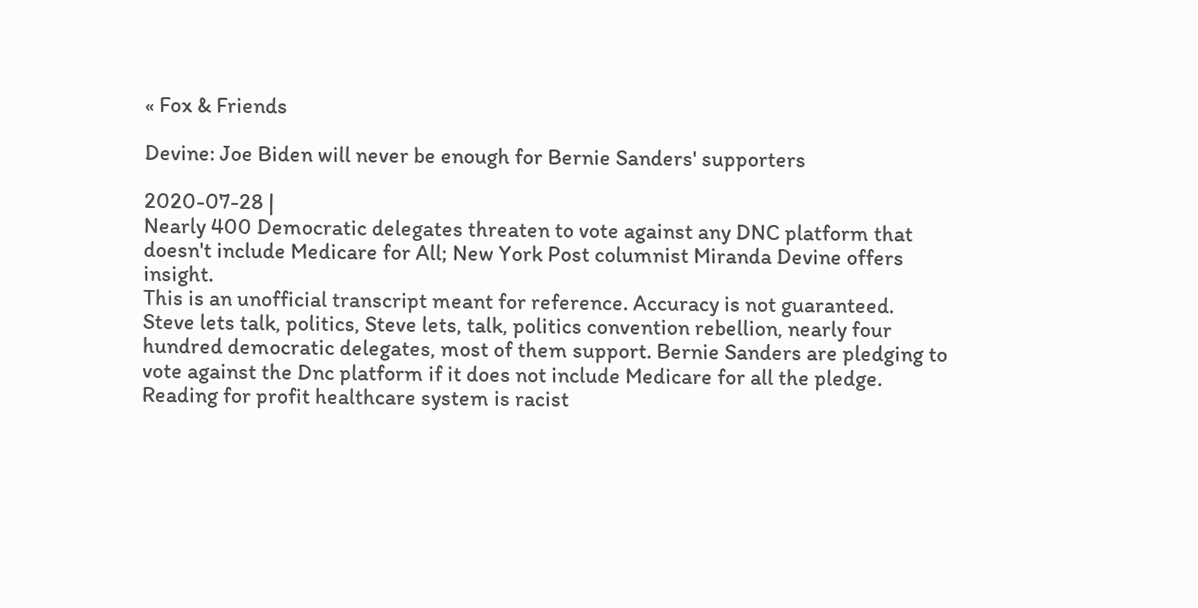« Fox & Friends

Devine: Joe Biden will never be enough for Bernie Sanders' supporters

2020-07-28 |
Nearly 400 Democratic delegates threaten to vote against any DNC platform that doesn't include Medicare for All; New York Post columnist Miranda Devine offers insight.
This is an unofficial transcript meant for reference. Accuracy is not guaranteed.
Steve lets talk, politics, Steve lets, talk, politics convention rebellion, nearly four hundred democratic delegates, most of them support. Bernie Sanders are pledging to vote against the Dnc platform if it does not include Medicare for all the pledge. Reading for profit healthcare system is racist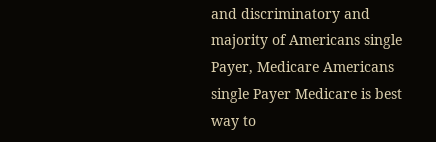and discriminatory and majority of Americans single Payer, Medicare Americans single Payer Medicare is best way to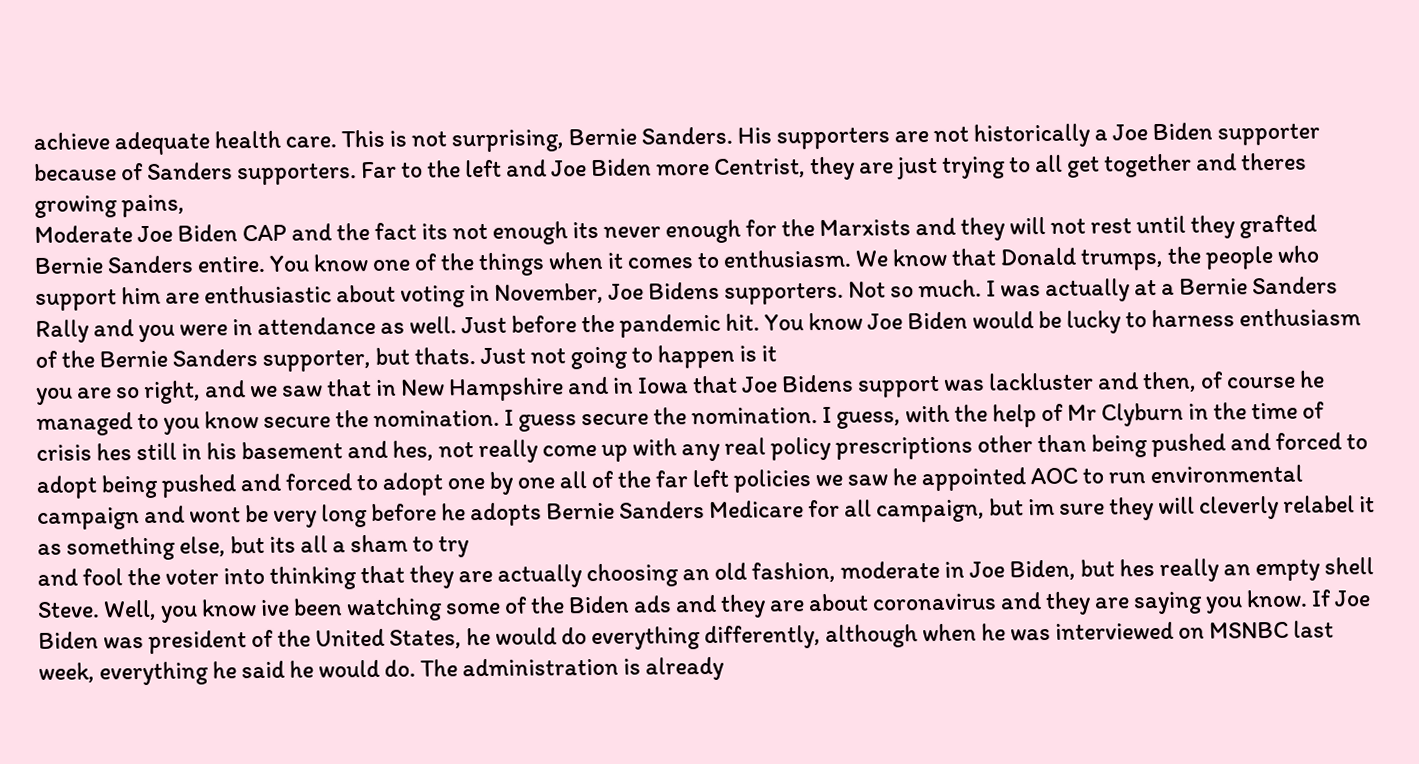achieve adequate health care. This is not surprising, Bernie Sanders. His supporters are not historically a Joe Biden supporter because of Sanders supporters. Far to the left and Joe Biden more Centrist, they are just trying to all get together and theres growing pains,
Moderate Joe Biden CAP and the fact its not enough its never enough for the Marxists and they will not rest until they grafted Bernie Sanders entire. You know one of the things when it comes to enthusiasm. We know that Donald trumps, the people who support him are enthusiastic about voting in November, Joe Bidens supporters. Not so much. I was actually at a Bernie Sanders Rally and you were in attendance as well. Just before the pandemic hit. You know Joe Biden would be lucky to harness enthusiasm of the Bernie Sanders supporter, but thats. Just not going to happen is it
you are so right, and we saw that in New Hampshire and in Iowa that Joe Bidens support was lackluster and then, of course he managed to you know secure the nomination. I guess secure the nomination. I guess, with the help of Mr Clyburn in the time of crisis hes still in his basement and hes, not really come up with any real policy prescriptions other than being pushed and forced to adopt being pushed and forced to adopt one by one all of the far left policies we saw he appointed AOC to run environmental campaign and wont be very long before he adopts Bernie Sanders Medicare for all campaign, but im sure they will cleverly relabel it as something else, but its all a sham to try
and fool the voter into thinking that they are actually choosing an old fashion, moderate in Joe Biden, but hes really an empty shell Steve. Well, you know ive been watching some of the Biden ads and they are about coronavirus and they are saying you know. If Joe Biden was president of the United States, he would do everything differently, although when he was interviewed on MSNBC last week, everything he said he would do. The administration is already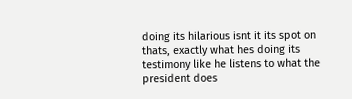doing its hilarious isnt it its spot on thats, exactly what hes doing its testimony like he listens to what the president does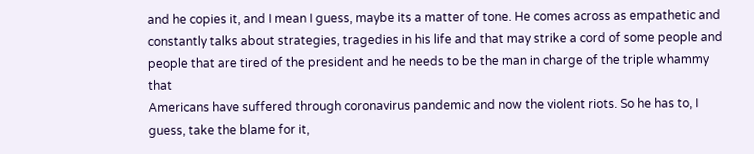and he copies it, and I mean I guess, maybe its a matter of tone. He comes across as empathetic and constantly talks about strategies, tragedies in his life and that may strike a cord of some people and people that are tired of the president and he needs to be the man in charge of the triple whammy that
Americans have suffered through coronavirus pandemic and now the violent riots. So he has to, I guess, take the blame for it,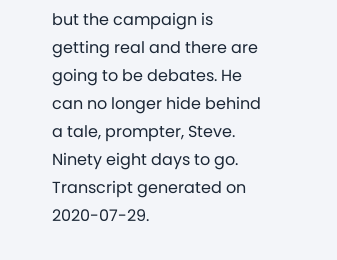but the campaign is getting real and there are going to be debates. He can no longer hide behind a tale, prompter, Steve. Ninety eight days to go.
Transcript generated on 2020-07-29.